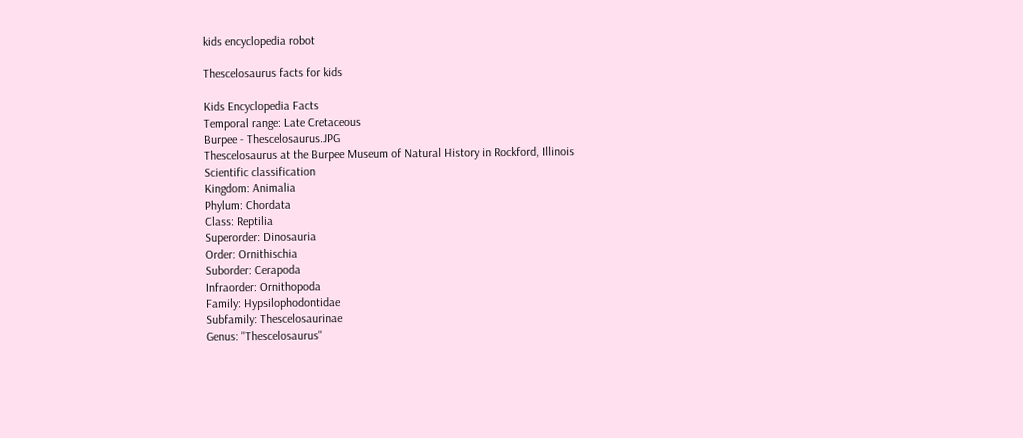kids encyclopedia robot

Thescelosaurus facts for kids

Kids Encyclopedia Facts
Temporal range: Late Cretaceous
Burpee - Thescelosaurus.JPG
Thescelosaurus at the Burpee Museum of Natural History in Rockford, Illinois
Scientific classification
Kingdom: Animalia
Phylum: Chordata
Class: Reptilia
Superorder: Dinosauria
Order: Ornithischia
Suborder: Cerapoda
Infraorder: Ornithopoda
Family: Hypsilophodontidae
Subfamily: Thescelosaurinae
Genus: ''Thescelosaurus''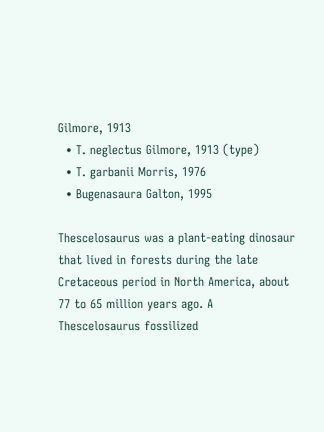Gilmore, 1913
  • T. neglectus Gilmore, 1913 (type)
  • T. garbanii Morris, 1976
  • Bugenasaura Galton, 1995

Thescelosaurus was a plant-eating dinosaur that lived in forests during the late Cretaceous period in North America, about 77 to 65 million years ago. A Thescelosaurus fossilized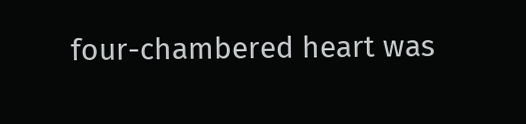four-chambered heart was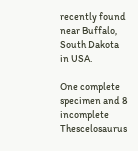recently found near Buffalo, South Dakota in USA.

One complete specimen and 8 incomplete Thescelosaurus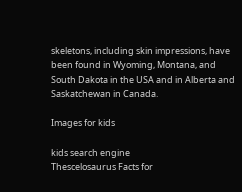skeletons, including skin impressions, have been found in Wyoming, Montana, and South Dakota in the USA and in Alberta and Saskatchewan in Canada.

Images for kids

kids search engine
Thescelosaurus Facts for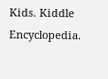Kids. Kiddle Encyclopedia.